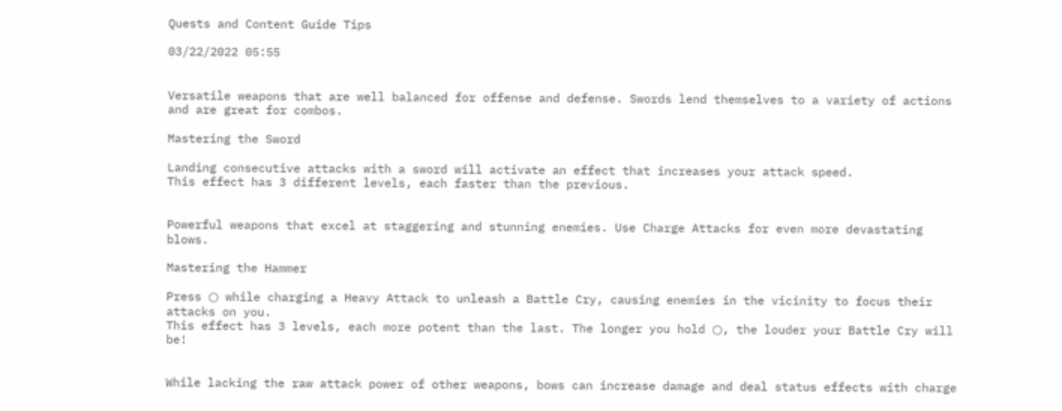Quests and Content Guide Tips

03/22/2022 05:55


Versatile weapons that are well balanced for offense and defense. Swords lend themselves to a variety of actions and are great for combos.

Mastering the Sword

Landing consecutive attacks with a sword will activate an effect that increases your attack speed.
This effect has 3 different levels, each faster than the previous.


Powerful weapons that excel at staggering and stunning enemies. Use Charge Attacks for even more devastating blows.

Mastering the Hammer

Press ○ while charging a Heavy Attack to unleash a Battle Cry, causing enemies in the vicinity to focus their attacks on you.
This effect has 3 levels, each more potent than the last. The longer you hold ○, the louder your Battle Cry will be!


While lacking the raw attack power of other weapons, bows can increase damage and deal status effects with charge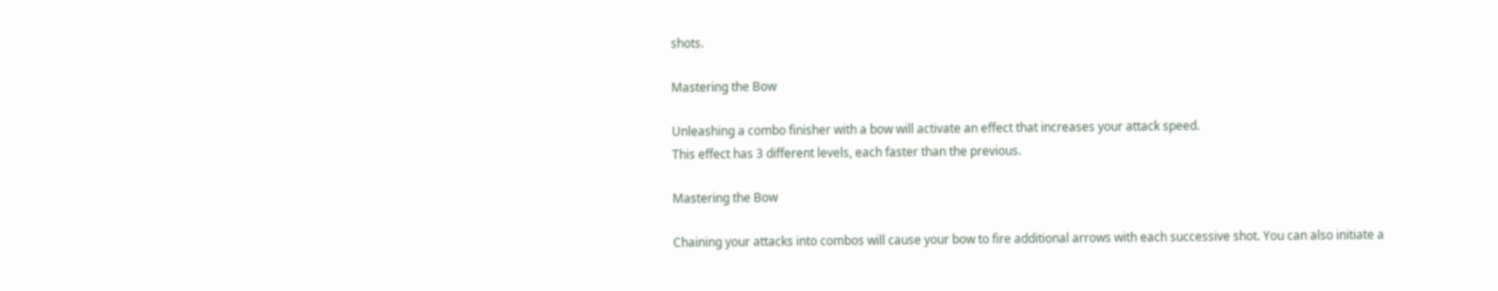shots.

Mastering the Bow

Unleashing a combo finisher with a bow will activate an effect that increases your attack speed.
This effect has 3 different levels, each faster than the previous.

Mastering the Bow

Chaining your attacks into combos will cause your bow to fire additional arrows with each successive shot. You can also initiate a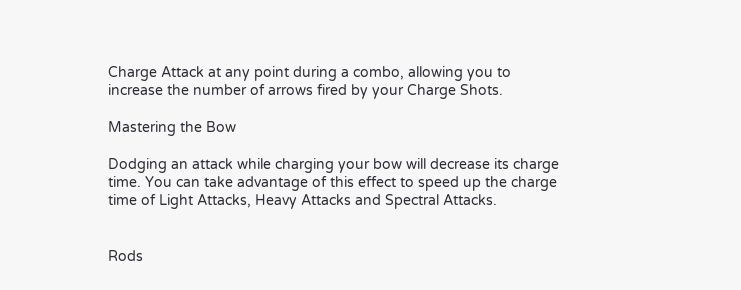Charge Attack at any point during a combo, allowing you to increase the number of arrows fired by your Charge Shots.

Mastering the Bow

Dodging an attack while charging your bow will decrease its charge time. You can take advantage of this effect to speed up the charge time of Light Attacks, Heavy Attacks and Spectral Attacks.


Rods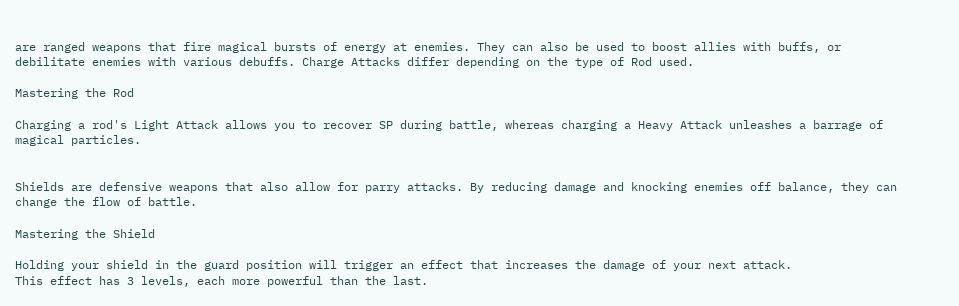are ranged weapons that fire magical bursts of energy at enemies. They can also be used to boost allies with buffs, or debilitate enemies with various debuffs. Charge Attacks differ depending on the type of Rod used.

Mastering the Rod

Charging a rod's Light Attack allows you to recover SP during battle, whereas charging a Heavy Attack unleashes a barrage of magical particles.


Shields are defensive weapons that also allow for parry attacks. By reducing damage and knocking enemies off balance, they can change the flow of battle.

Mastering the Shield

Holding your shield in the guard position will trigger an effect that increases the damage of your next attack.
This effect has 3 levels, each more powerful than the last.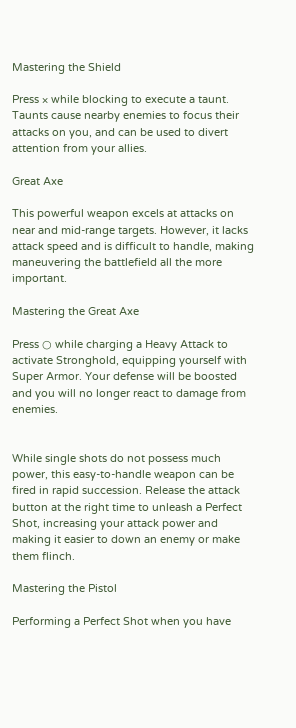Mastering the Shield

Press × while blocking to execute a taunt. Taunts cause nearby enemies to focus their attacks on you, and can be used to divert attention from your allies.

Great Axe

This powerful weapon excels at attacks on near and mid-range targets. However, it lacks attack speed and is difficult to handle, making maneuvering the battlefield all the more important.

Mastering the Great Axe

Press ○ while charging a Heavy Attack to activate Stronghold, equipping yourself with Super Armor. Your defense will be boosted and you will no longer react to damage from enemies.


While single shots do not possess much power, this easy-to-handle weapon can be fired in rapid succession. Release the attack button at the right time to unleash a Perfect Shot, increasing your attack power and making it easier to down an enemy or make them flinch.

Mastering the Pistol

Performing a Perfect Shot when you have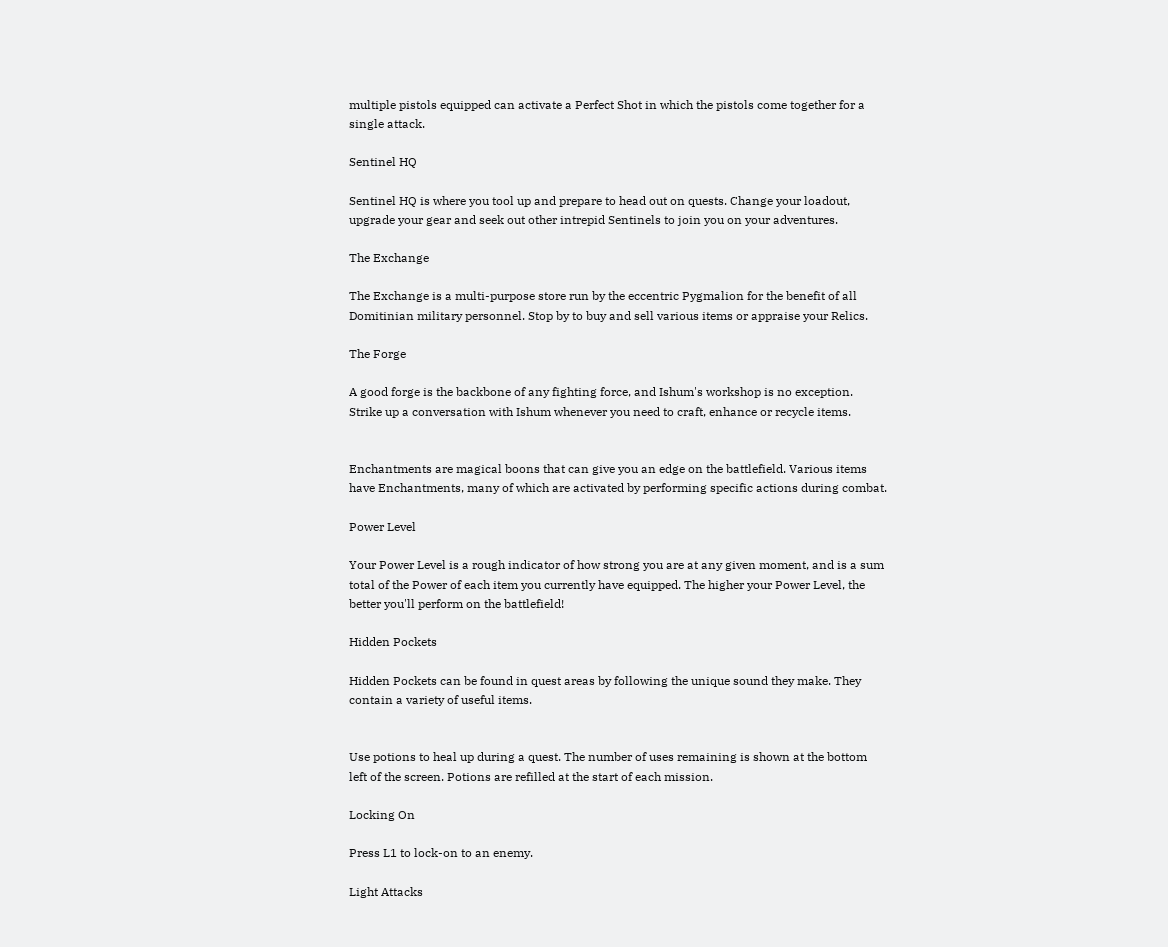multiple pistols equipped can activate a Perfect Shot in which the pistols come together for a single attack.

Sentinel HQ

Sentinel HQ is where you tool up and prepare to head out on quests. Change your loadout, upgrade your gear and seek out other intrepid Sentinels to join you on your adventures.

The Exchange

The Exchange is a multi-purpose store run by the eccentric Pygmalion for the benefit of all Domitinian military personnel. Stop by to buy and sell various items or appraise your Relics.

The Forge

A good forge is the backbone of any fighting force, and Ishum's workshop is no exception. Strike up a conversation with Ishum whenever you need to craft, enhance or recycle items.


Enchantments are magical boons that can give you an edge on the battlefield. Various items have Enchantments, many of which are activated by performing specific actions during combat.

Power Level

Your Power Level is a rough indicator of how strong you are at any given moment, and is a sum total of the Power of each item you currently have equipped. The higher your Power Level, the better you'll perform on the battlefield!

Hidden Pockets

Hidden Pockets can be found in quest areas by following the unique sound they make. They contain a variety of useful items.


Use potions to heal up during a quest. The number of uses remaining is shown at the bottom left of the screen. Potions are refilled at the start of each mission.

Locking On

Press L1 to lock-on to an enemy.

Light Attacks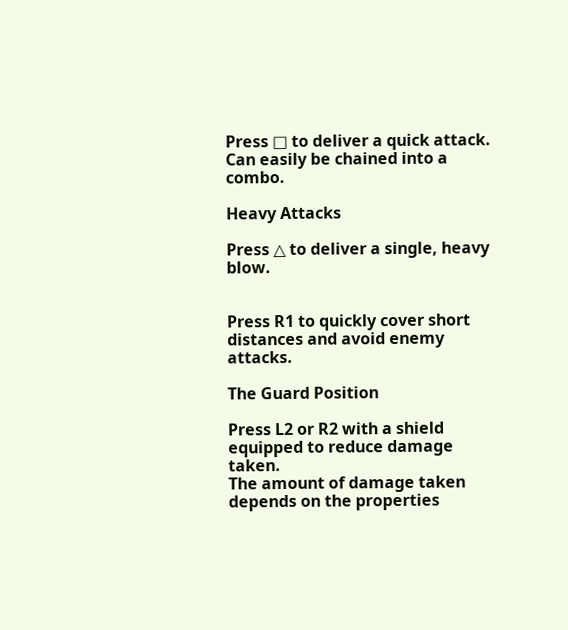Press □ to deliver a quick attack. Can easily be chained into a combo.

Heavy Attacks

Press △ to deliver a single, heavy blow.


Press R1 to quickly cover short distances and avoid enemy attacks.

The Guard Position

Press L2 or R2 with a shield equipped to reduce damage taken.
The amount of damage taken depends on the properties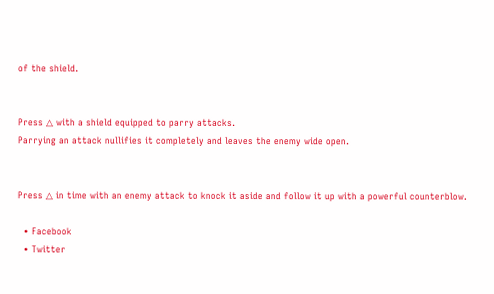of the shield.


Press △ with a shield equipped to parry attacks.
Parrying an attack nullifies it completely and leaves the enemy wide open.


Press △ in time with an enemy attack to knock it aside and follow it up with a powerful counterblow.

  • Facebook
  • Twitter